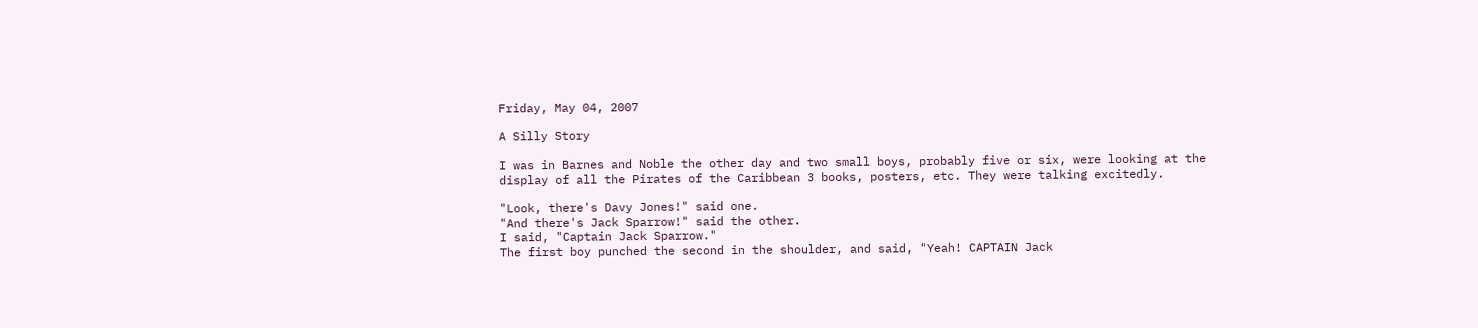Friday, May 04, 2007

A Silly Story

I was in Barnes and Noble the other day and two small boys, probably five or six, were looking at the display of all the Pirates of the Caribbean 3 books, posters, etc. They were talking excitedly.

"Look, there's Davy Jones!" said one.
"And there's Jack Sparrow!" said the other.
I said, "Captain Jack Sparrow."
The first boy punched the second in the shoulder, and said, "Yeah! CAPTAIN Jack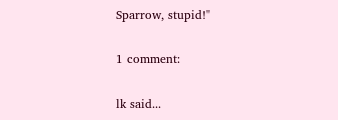Sparrow, stupid!"

1 comment:

lk said...